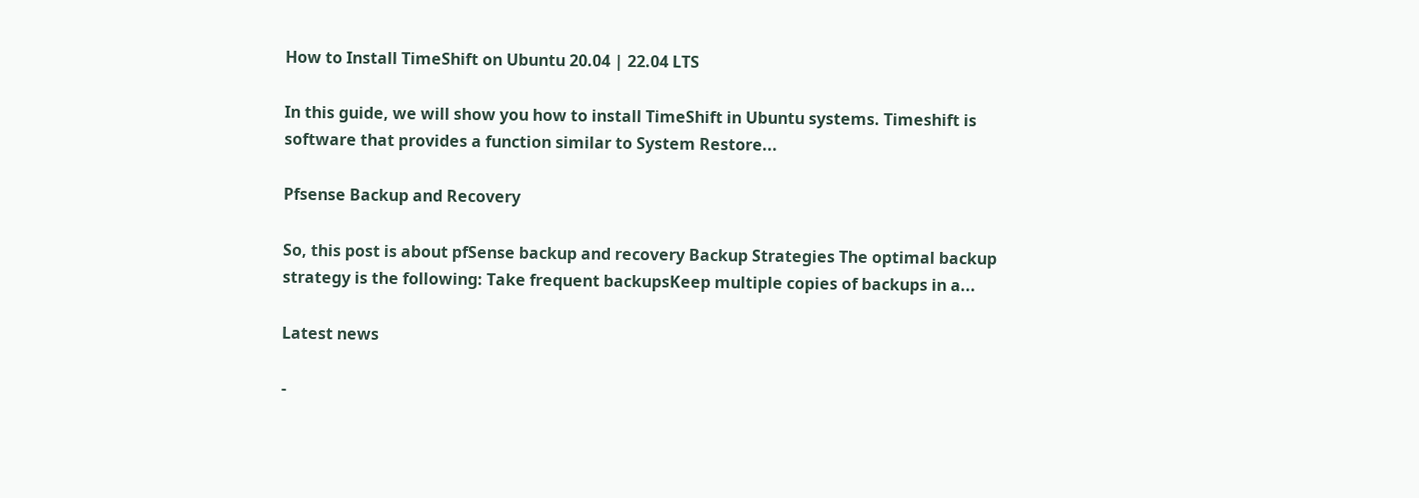How to Install TimeShift on Ubuntu 20.04 | 22.04 LTS

In this guide, we will show you how to install TimeShift in Ubuntu systems. Timeshift is software that provides a function similar to System Restore...

Pfsense Backup and Recovery

So, this post is about pfSense backup and recovery Backup Strategies The optimal backup strategy is the following: Take frequent backupsKeep multiple copies of backups in a...

Latest news

-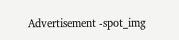Advertisement -spot_img